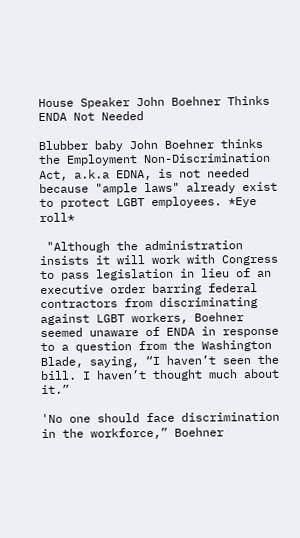House Speaker John Boehner Thinks ENDA Not Needed

Blubber baby John Boehner thinks the Employment Non-Discrimination Act, a.k.a EDNA, is not needed because "ample laws" already exist to protect LGBT employees. *Eye roll*

 "Although the administration insists it will work with Congress to pass legislation in lieu of an executive order barring federal contractors from discriminating against LGBT workers, Boehner seemed unaware of ENDA in response to a question from the Washington Blade, saying, “I haven’t seen the bill. I haven’t thought much about it.”

'No one should face discrimination in the workforce,” Boehner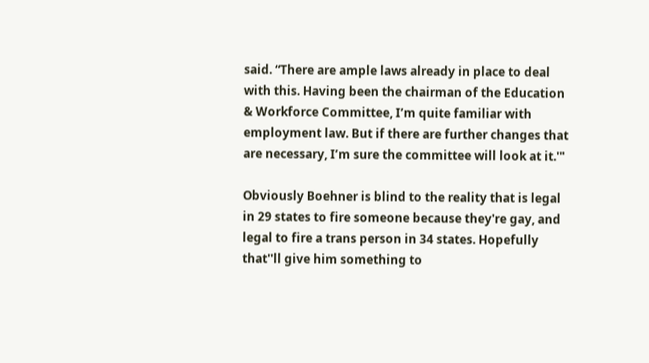said. “There are ample laws already in place to deal with this. Having been the chairman of the Education & Workforce Committee, I’m quite familiar with employment law. But if there are further changes that are necessary, I’m sure the committee will look at it.'"

Obviously Boehner is blind to the reality that is legal in 29 states to fire someone because they're gay, and legal to fire a trans person in 34 states. Hopefully that''ll give him something to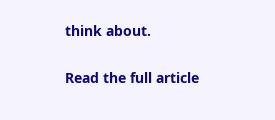think about.

Read the full article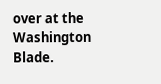over at the Washington Blade.